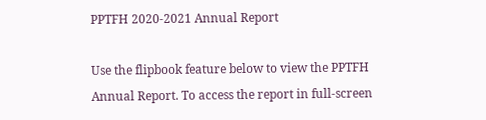PPTFH 2020-2021 Annual Report

Use the flipbook feature below to view the PPTFH Annual Report. To access the report in full-screen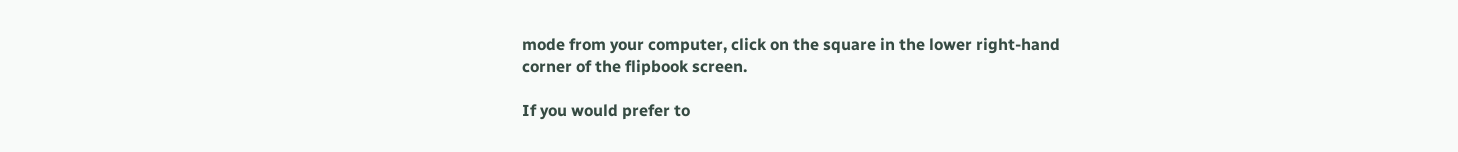mode from your computer, click on the square in the lower right-hand corner of the flipbook screen.

If you would prefer to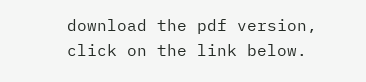download the pdf version, click on the link below.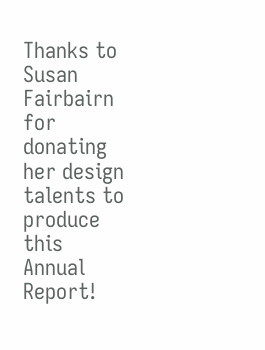Thanks to Susan Fairbairn for donating her design talents to produce this Annual Report!